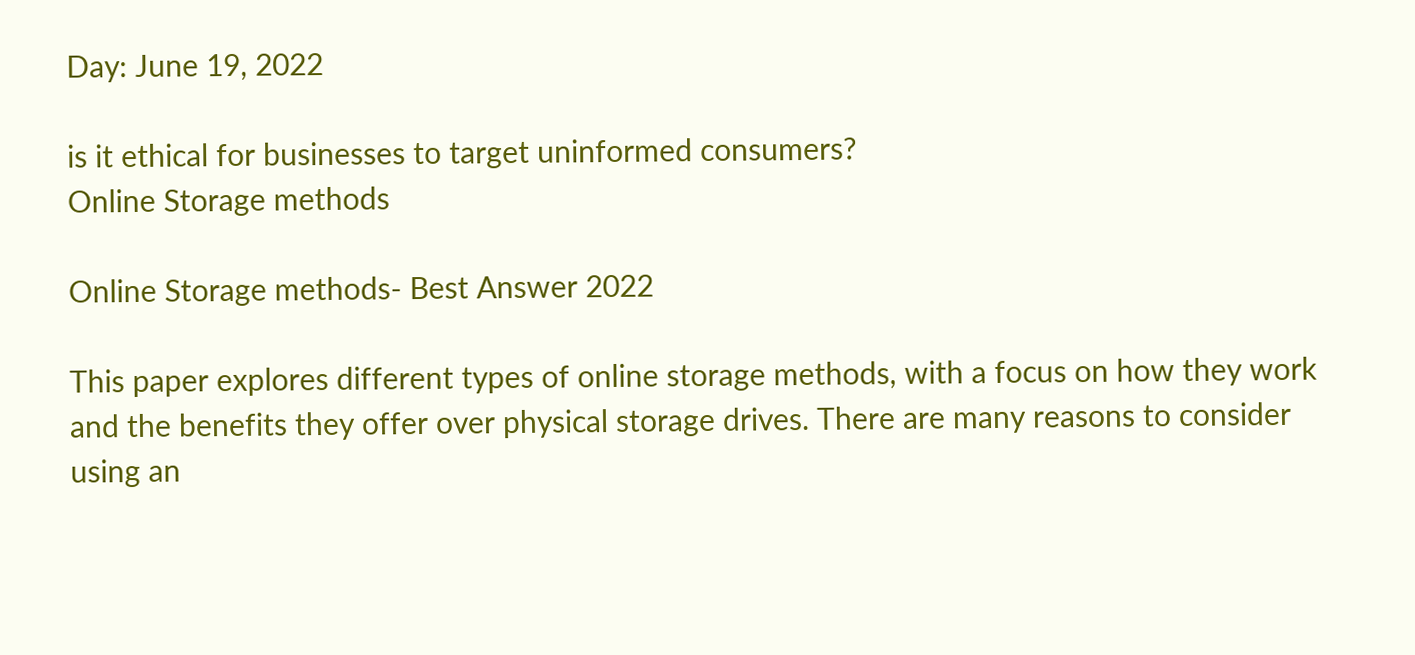Day: June 19, 2022

is it ethical for businesses to target uninformed consumers?
Online Storage methods

Online Storage methods- Best Answer 2022

This paper explores different types of online storage methods, with a focus on how they work and the benefits they offer over physical storage drives. There are many reasons to consider using an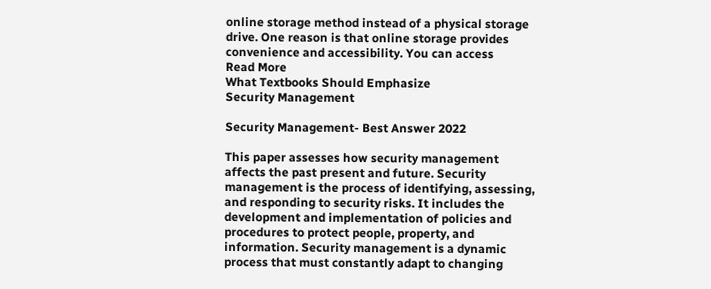online storage method instead of a physical storage drive. One reason is that online storage provides convenience and accessibility. You can access
Read More
What Textbooks Should Emphasize
Security Management

Security Management- Best Answer 2022

This paper assesses how security management affects the past present and future. Security management is the process of identifying, assessing, and responding to security risks. It includes the development and implementation of policies and procedures to protect people, property, and information. Security management is a dynamic process that must constantly adapt to changing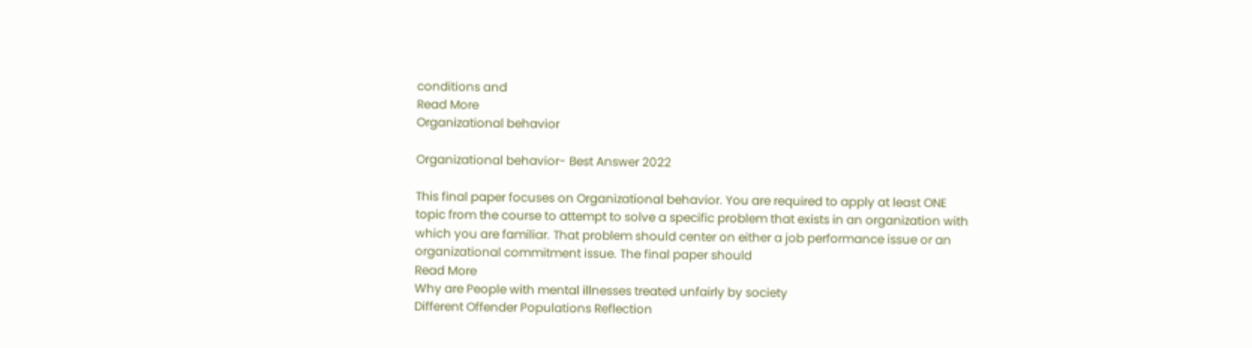conditions and
Read More
Organizational behavior

Organizational behavior- Best Answer 2022

This final paper focuses on Organizational behavior. You are required to apply at least ONE topic from the course to attempt to solve a specific problem that exists in an organization with which you are familiar. That problem should center on either a job performance issue or an organizational commitment issue. The final paper should
Read More
Why are People with mental illnesses treated unfairly by society
Different Offender Populations Reflection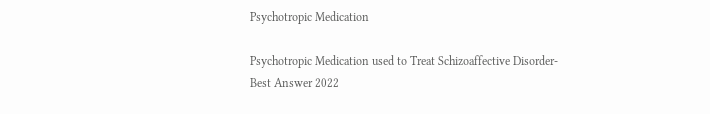Psychotropic Medication

Psychotropic Medication used to Treat Schizoaffective Disorder- Best Answer 2022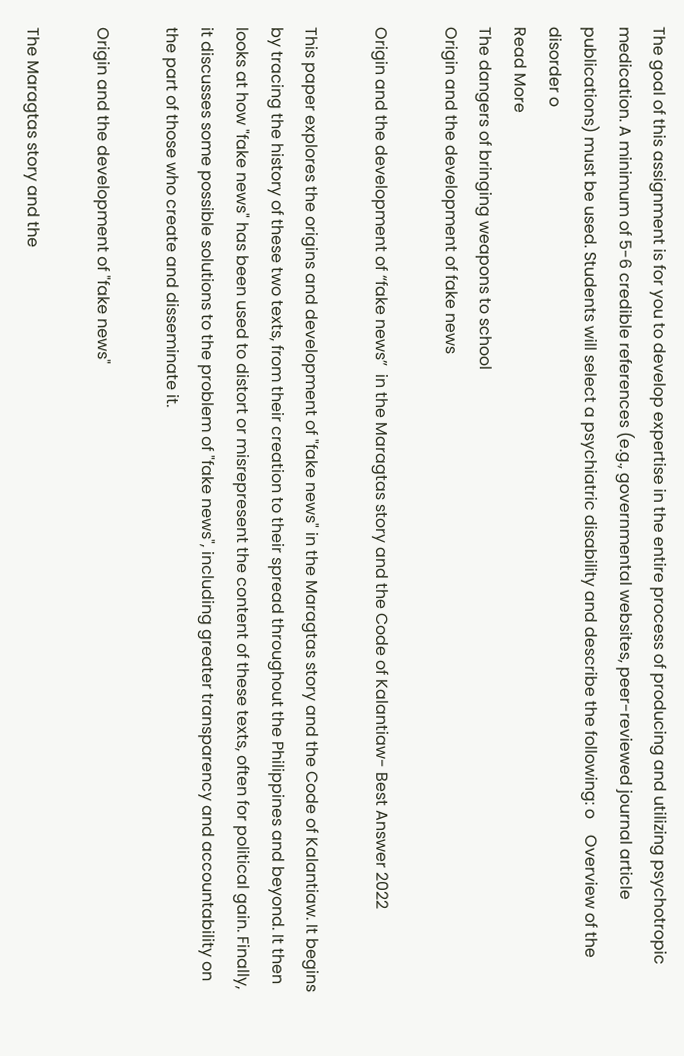The goal of this assignment is for you to develop expertise in the entire process of producing and utilizing psychotropic medication. A minimum of 5-6 credible references (e.g., governmental websites, peer-reviewed journal article publications) must be used. Students will select a psychiatric disability and describe the following: o    Overview of the disorder o
Read More
The dangers of bringing weapons to school
Origin and the development of fake news

Origin and the development of “fake news”  in the Maragtas story and the Code of Kalantiaw- Best Answer 2022

This paper explores the origins and development of "fake news" in the Maragtas story and the Code of Kalantiaw. It begins by tracing the history of these two texts, from their creation to their spread throughout the Philippines and beyond. It then looks at how "fake news" has been used to distort or misrepresent the content of these texts, often for political gain. Finally, it discusses some possible solutions to the problem of "fake news", including greater transparency and accountability on the part of those who create and disseminate it.

Origin and the development of "fake news"

The Maragtas story and the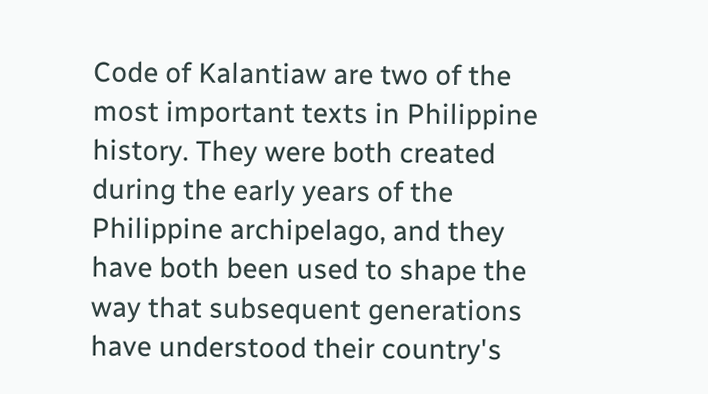Code of Kalantiaw are two of the most important texts in Philippine history. They were both created during the early years of the Philippine archipelago, and they have both been used to shape the way that subsequent generations have understood their country's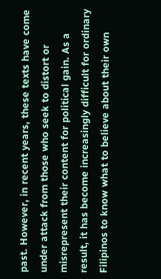past. However, in recent years, these texts have come under attack from those who seek to distort or misrepresent their content for political gain. As a result, it has become increasingly difficult for ordinary Filipinos to know what to believe about their own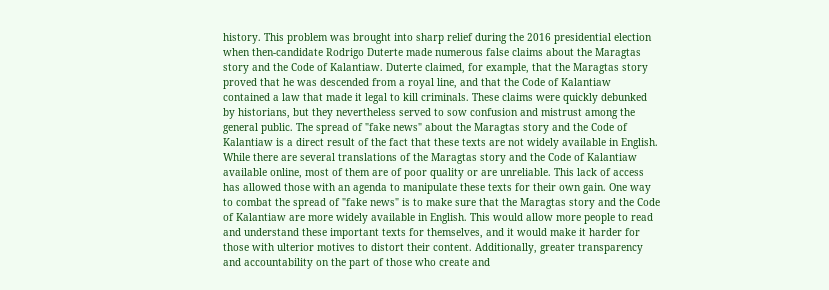history. This problem was brought into sharp relief during the 2016 presidential election when then-candidate Rodrigo Duterte made numerous false claims about the Maragtas story and the Code of Kalantiaw. Duterte claimed, for example, that the Maragtas story proved that he was descended from a royal line, and that the Code of Kalantiaw contained a law that made it legal to kill criminals. These claims were quickly debunked by historians, but they nevertheless served to sow confusion and mistrust among the general public. The spread of "fake news" about the Maragtas story and the Code of Kalantiaw is a direct result of the fact that these texts are not widely available in English. While there are several translations of the Maragtas story and the Code of Kalantiaw available online, most of them are of poor quality or are unreliable. This lack of access has allowed those with an agenda to manipulate these texts for their own gain. One way to combat the spread of "fake news" is to make sure that the Maragtas story and the Code of Kalantiaw are more widely available in English. This would allow more people to read and understand these important texts for themselves, and it would make it harder for those with ulterior motives to distort their content. Additionally, greater transparency and accountability on the part of those who create and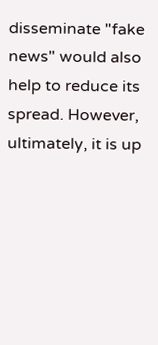disseminate "fake news" would also help to reduce its spread. However, ultimately, it is up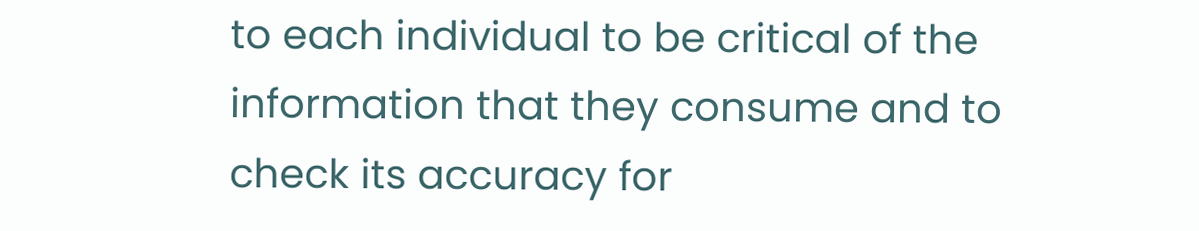to each individual to be critical of the information that they consume and to check its accuracy for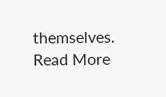themselves.
Read More